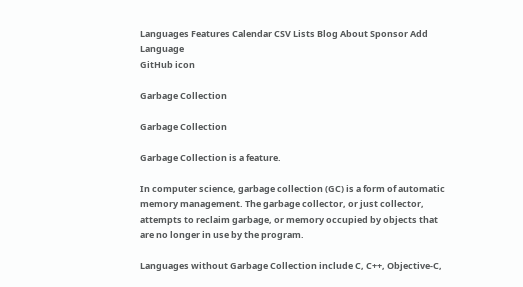Languages Features Calendar CSV Lists Blog About Sponsor Add Language
GitHub icon

Garbage Collection

Garbage Collection

Garbage Collection is a feature.

In computer science, garbage collection (GC) is a form of automatic memory management. The garbage collector, or just collector, attempts to reclaim garbage, or memory occupied by objects that are no longer in use by the program.

Languages without Garbage Collection include C, C++, Objective-C,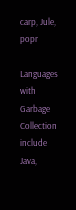carp, Jule, popr

Languages with Garbage Collection include Java,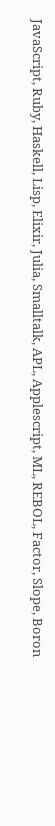JavaScript, Ruby, Haskell, Lisp, Elixir, Julia, Smalltalk, APL, Applescript, ML, REBOL, Factor, Slope, Boron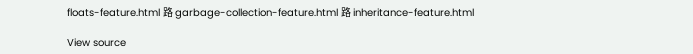floats-feature.html 路 garbage-collection-feature.html 路 inheritance-feature.html

View source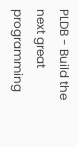PLDB - Build the next great programming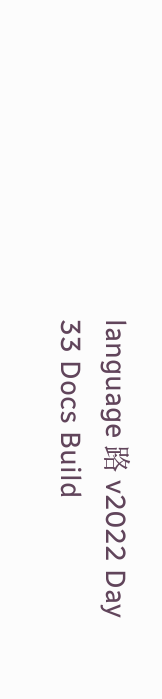language 路 v2022 Day 33 Docs Build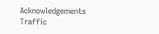Acknowledgements Traffic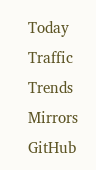Today Traffic Trends Mirrors GitHub